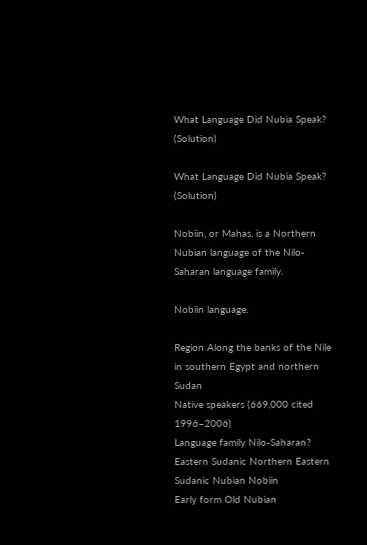What Language Did Nubia Speak? (Solution)

What Language Did Nubia Speak? (Solution)

Nobiin, or Mahas, is a Northern Nubian language of the Nilo-Saharan language family.

Nobiin language.

Region Along the banks of the Nile in southern Egypt and northern Sudan
Native speakers (669,000 cited 1996–2006)
Language family Nilo-Saharan? Eastern Sudanic Northern Eastern Sudanic Nubian Nobiin
Early form Old Nubian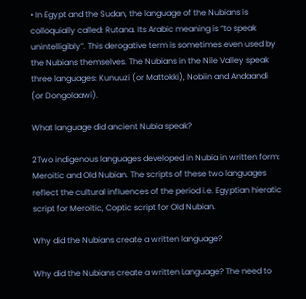• In Egypt and the Sudan, the language of the Nubians is colloquially called: Rutana. Its Arabic meaning is “to speak unintelligibly”. This derogative term is sometimes even used by the Nubians themselves. The Nubians in the Nile Valley speak three languages: Kunuuzi (or Mattokki), Nobiin and Andaandi (or Dongolaawi).

What language did ancient Nubia speak?

2Two indigenous languages developed in Nubia in written form: Meroitic and Old Nubian. The scripts of these two languages reflect the cultural influences of the period i.e. Egyptian hieratic script for Meroitic, Coptic script for Old Nubian.

Why did the Nubians create a written language?

Why did the Nubians create a written Language? The need to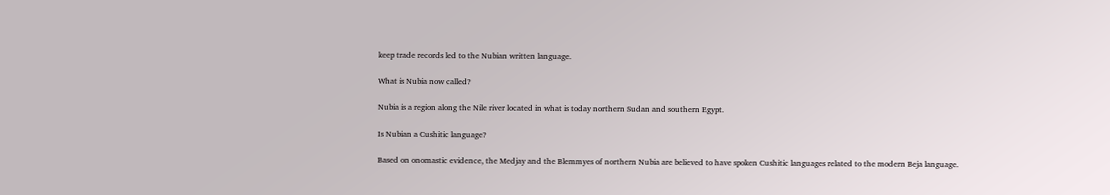keep trade records led to the Nubian written language.

What is Nubia now called?

Nubia is a region along the Nile river located in what is today northern Sudan and southern Egypt.

Is Nubian a Cushitic language?

Based on onomastic evidence, the Medjay and the Blemmyes of northern Nubia are believed to have spoken Cushitic languages related to the modern Beja language.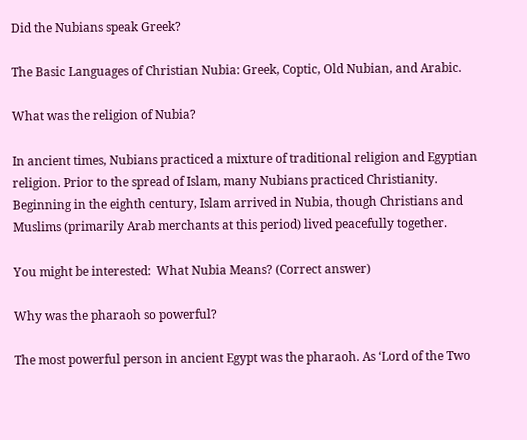Did the Nubians speak Greek?

The Basic Languages of Christian Nubia: Greek, Coptic, Old Nubian, and Arabic.

What was the religion of Nubia?

In ancient times, Nubians practiced a mixture of traditional religion and Egyptian religion. Prior to the spread of Islam, many Nubians practiced Christianity. Beginning in the eighth century, Islam arrived in Nubia, though Christians and Muslims (primarily Arab merchants at this period) lived peacefully together.

You might be interested:  What Nubia Means? (Correct answer)

Why was the pharaoh so powerful?

The most powerful person in ancient Egypt was the pharaoh. As ‘Lord of the Two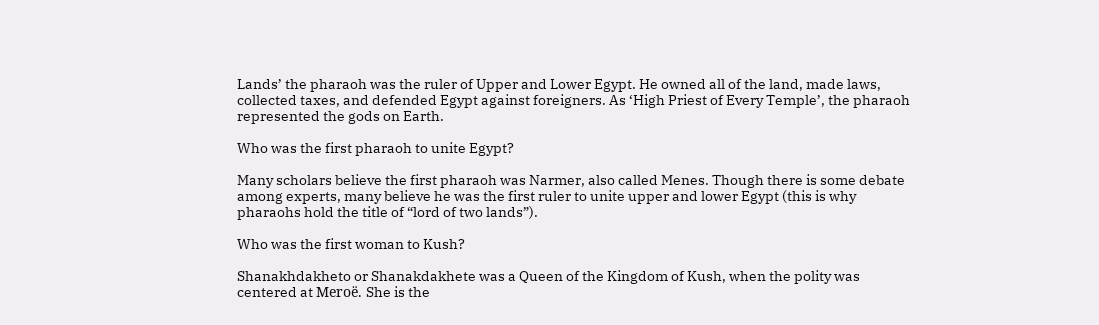Lands’ the pharaoh was the ruler of Upper and Lower Egypt. He owned all of the land, made laws, collected taxes, and defended Egypt against foreigners. As ‘High Priest of Every Temple’, the pharaoh represented the gods on Earth.

Who was the first pharaoh to unite Egypt?

Many scholars believe the first pharaoh was Narmer, also called Menes. Though there is some debate among experts, many believe he was the first ruler to unite upper and lower Egypt (this is why pharaohs hold the title of “lord of two lands”).

Who was the first woman to Kush?

Shanakhdakheto or Shanakdakhete was a Queen of the Kingdom of Kush, when the polity was centered at Meroë. She is the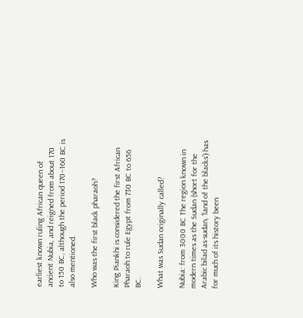earliest known ruling African queen of ancient Nubia, and reigned from about 170 to 150 BC, although the period 170–160 BC is also mentioned.

Who was the first black pharaoh?

King Piankhi is considered the first African Pharaoh to rule Egypt from 730 BC to 656 BC.

What was Sudan originally called?

Nubia: from 3000 BC The region known in modern times as the Sudan (short for the Arabic bilad as-sudan, ‘land of the blacks’) has for much of its history been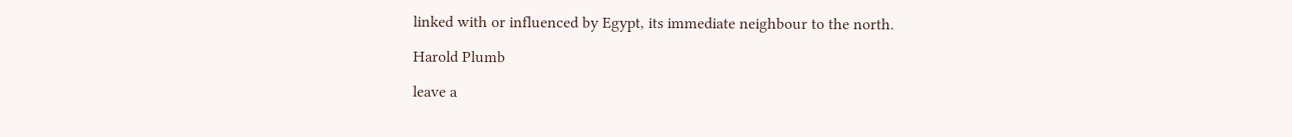linked with or influenced by Egypt, its immediate neighbour to the north.

Harold Plumb

leave a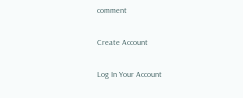comment

Create Account

Log In Your Account